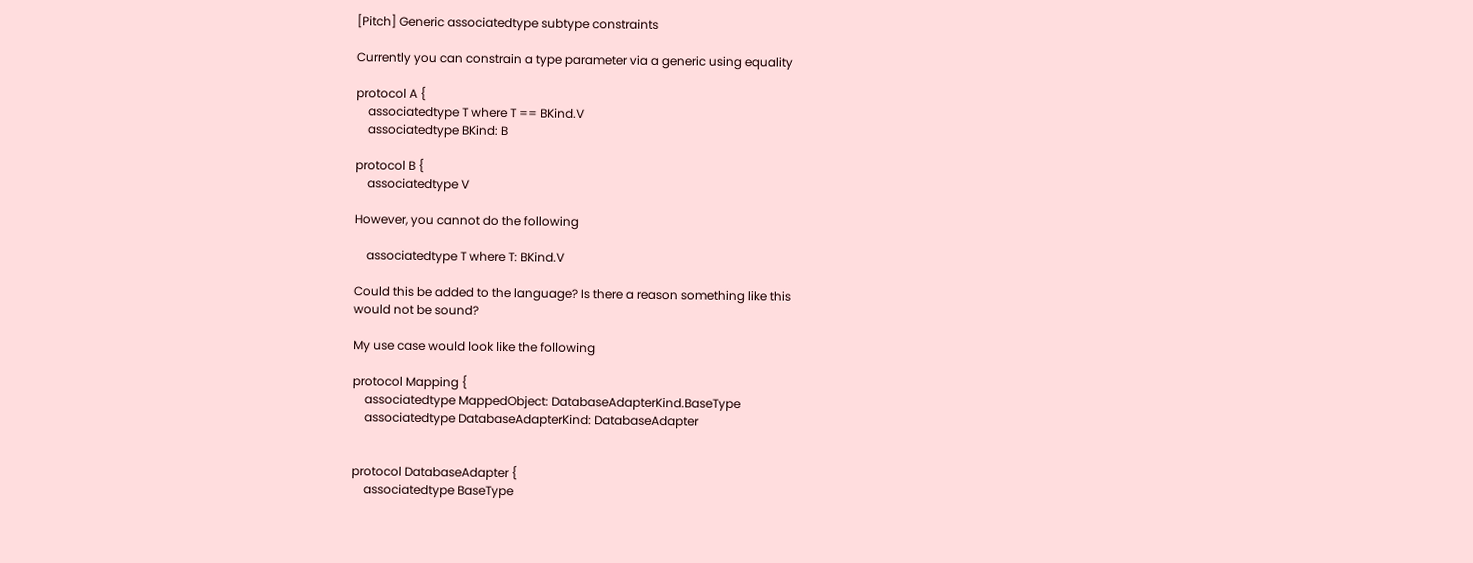[Pitch] Generic associatedtype subtype constraints

Currently you can constrain a type parameter via a generic using equality

protocol A {
    associatedtype T where T == BKind.V
    associatedtype BKind: B

protocol B {
    associatedtype V

However, you cannot do the following

    associatedtype T where T: BKind.V

Could this be added to the language? Is there a reason something like this
would not be sound?

My use case would look like the following

protocol Mapping {
    associatedtype MappedObject: DatabaseAdapterKind.BaseType
    associatedtype DatabaseAdapterKind: DatabaseAdapter


protocol DatabaseAdapter {
    associatedtype BaseType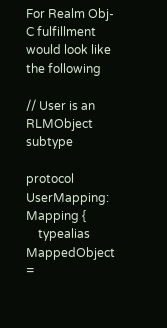For Realm Obj-C fulfillment would look like the following

// User is an RLMObject subtype

protocol UserMapping: Mapping {
    typealias MappedObject =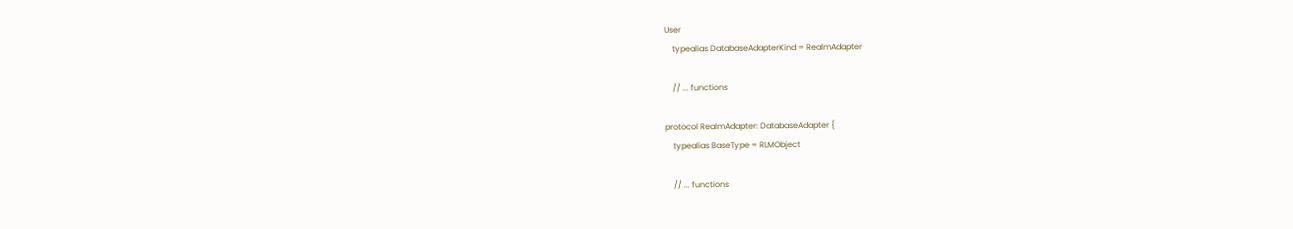User
    typealias DatabaseAdapterKind = RealmAdapter

    // ... functions

protocol RealmAdapter: DatabaseAdapter {
    typealias BaseType = RLMObject

    // ... functions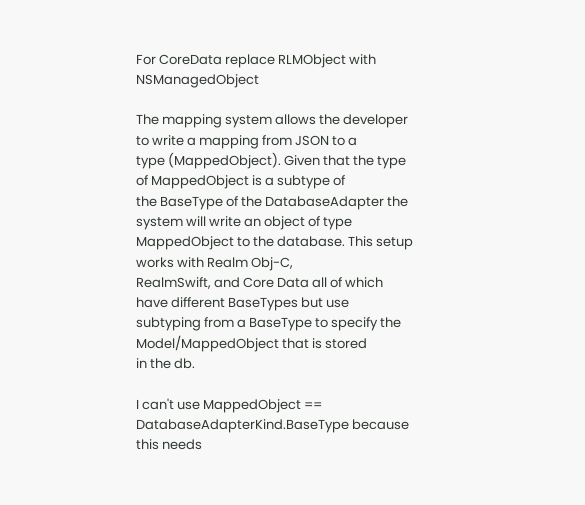For CoreData replace RLMObject with NSManagedObject

The mapping system allows the developer to write a mapping from JSON to a
type (MappedObject). Given that the type of MappedObject is a subtype of
the BaseType of the DatabaseAdapter the system will write an object of type
MappedObject to the database. This setup works with Realm Obj-C,
RealmSwift, and Core Data all of which have different BaseTypes but use
subtyping from a BaseType to specify the Model/MappedObject that is stored
in the db.

I can't use MappedObject == DatabaseAdapterKind.BaseType because this needs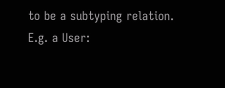to be a subtyping relation. E.g. a User: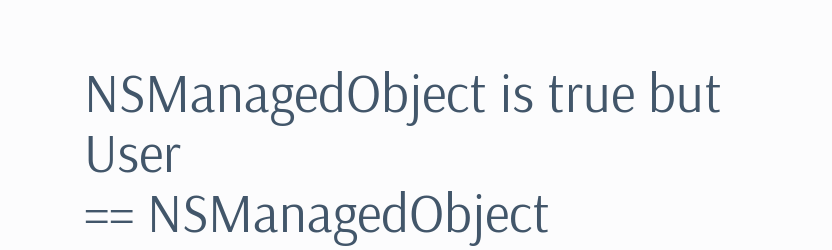NSManagedObject is true but User
== NSManagedObject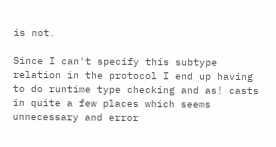is not.

Since I can't specify this subtype relation in the protocol I end up having
to do runtime type checking and as! casts in quite a few places which seems
unnecessary and error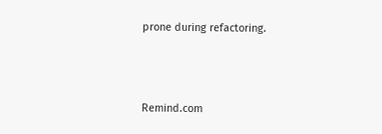prone during refactoring.




Remind.com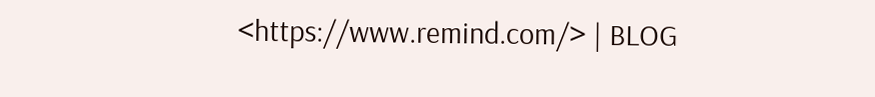<https://www.remind.com/> | BLOG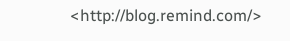<http://blog.remind.com/>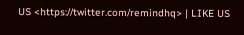US <https://twitter.com/remindhq> | LIKE US